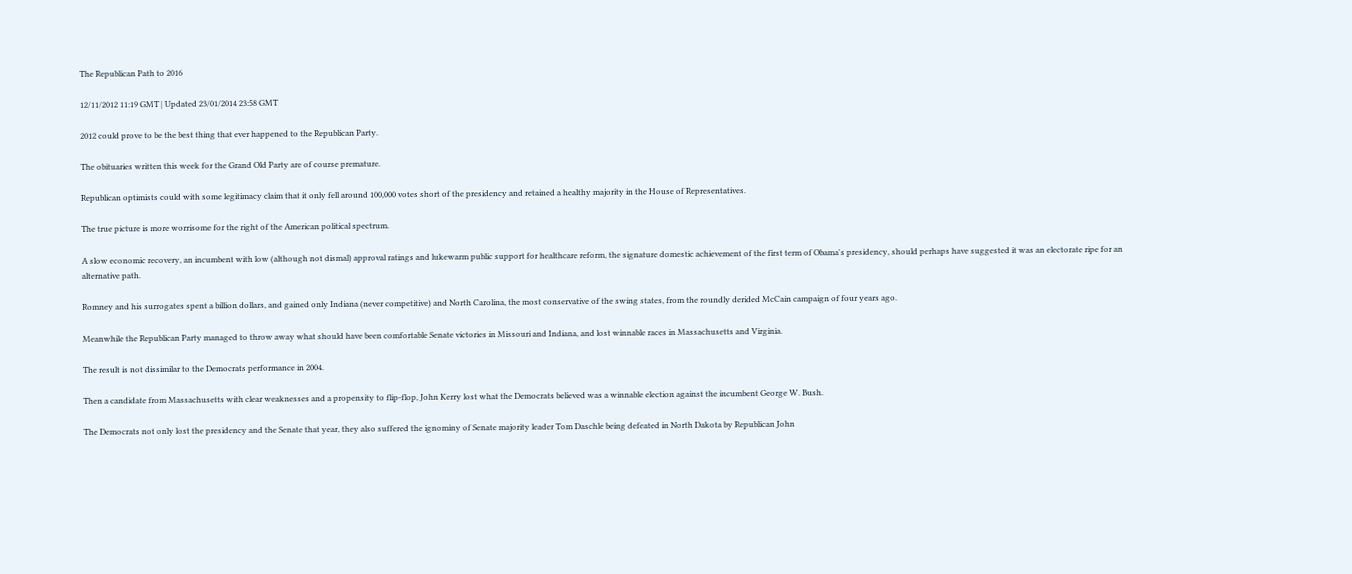The Republican Path to 2016

12/11/2012 11:19 GMT | Updated 23/01/2014 23:58 GMT

2012 could prove to be the best thing that ever happened to the Republican Party.

The obituaries written this week for the Grand Old Party are of course premature.

Republican optimists could with some legitimacy claim that it only fell around 100,000 votes short of the presidency and retained a healthy majority in the House of Representatives.

The true picture is more worrisome for the right of the American political spectrum.

A slow economic recovery, an incumbent with low (although not dismal) approval ratings and lukewarm public support for healthcare reform, the signature domestic achievement of the first term of Obama's presidency, should perhaps have suggested it was an electorate ripe for an alternative path.

Romney and his surrogates spent a billion dollars, and gained only Indiana (never competitive) and North Carolina, the most conservative of the swing states, from the roundly derided McCain campaign of four years ago.

Meanwhile the Republican Party managed to throw away what should have been comfortable Senate victories in Missouri and Indiana, and lost winnable races in Massachusetts and Virginia.

The result is not dissimilar to the Democrats performance in 2004.

Then a candidate from Massachusetts with clear weaknesses and a propensity to flip-flop, John Kerry lost what the Democrats believed was a winnable election against the incumbent George W. Bush.

The Democrats not only lost the presidency and the Senate that year, they also suffered the ignominy of Senate majority leader Tom Daschle being defeated in North Dakota by Republican John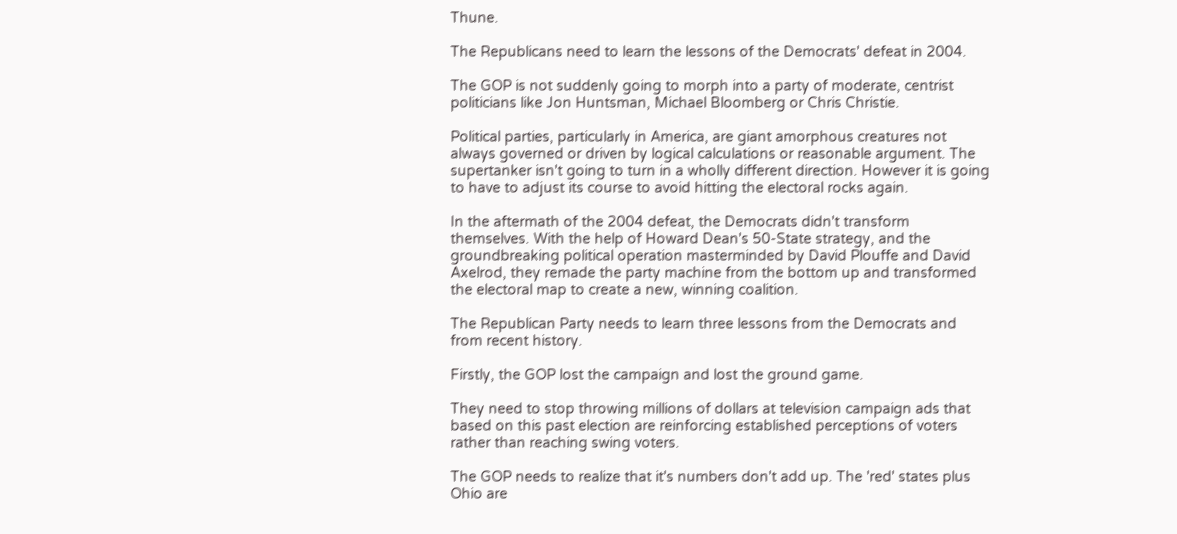Thune.

The Republicans need to learn the lessons of the Democrats' defeat in 2004.

The GOP is not suddenly going to morph into a party of moderate, centrist politicians like Jon Huntsman, Michael Bloomberg or Chris Christie.

Political parties, particularly in America, are giant amorphous creatures not always governed or driven by logical calculations or reasonable argument. The supertanker isn't going to turn in a wholly different direction. However it is going to have to adjust its course to avoid hitting the electoral rocks again.

In the aftermath of the 2004 defeat, the Democrats didn't transform themselves. With the help of Howard Dean's 50-State strategy, and the groundbreaking political operation masterminded by David Plouffe and David Axelrod, they remade the party machine from the bottom up and transformed the electoral map to create a new, winning coalition.

The Republican Party needs to learn three lessons from the Democrats and from recent history.

Firstly, the GOP lost the campaign and lost the ground game.

They need to stop throwing millions of dollars at television campaign ads that based on this past election are reinforcing established perceptions of voters rather than reaching swing voters.

The GOP needs to realize that it's numbers don't add up. The 'red' states plus Ohio are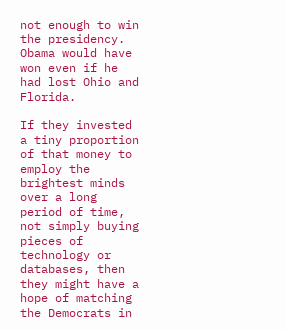not enough to win the presidency. Obama would have won even if he had lost Ohio and Florida.

If they invested a tiny proportion of that money to employ the brightest minds over a long period of time, not simply buying pieces of technology or databases, then they might have a hope of matching the Democrats in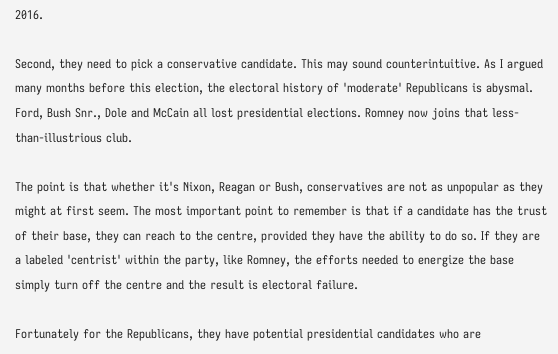2016.

Second, they need to pick a conservative candidate. This may sound counterintuitive. As I argued many months before this election, the electoral history of 'moderate' Republicans is abysmal. Ford, Bush Snr., Dole and McCain all lost presidential elections. Romney now joins that less-than-illustrious club.

The point is that whether it's Nixon, Reagan or Bush, conservatives are not as unpopular as they might at first seem. The most important point to remember is that if a candidate has the trust of their base, they can reach to the centre, provided they have the ability to do so. If they are a labeled 'centrist' within the party, like Romney, the efforts needed to energize the base simply turn off the centre and the result is electoral failure.

Fortunately for the Republicans, they have potential presidential candidates who are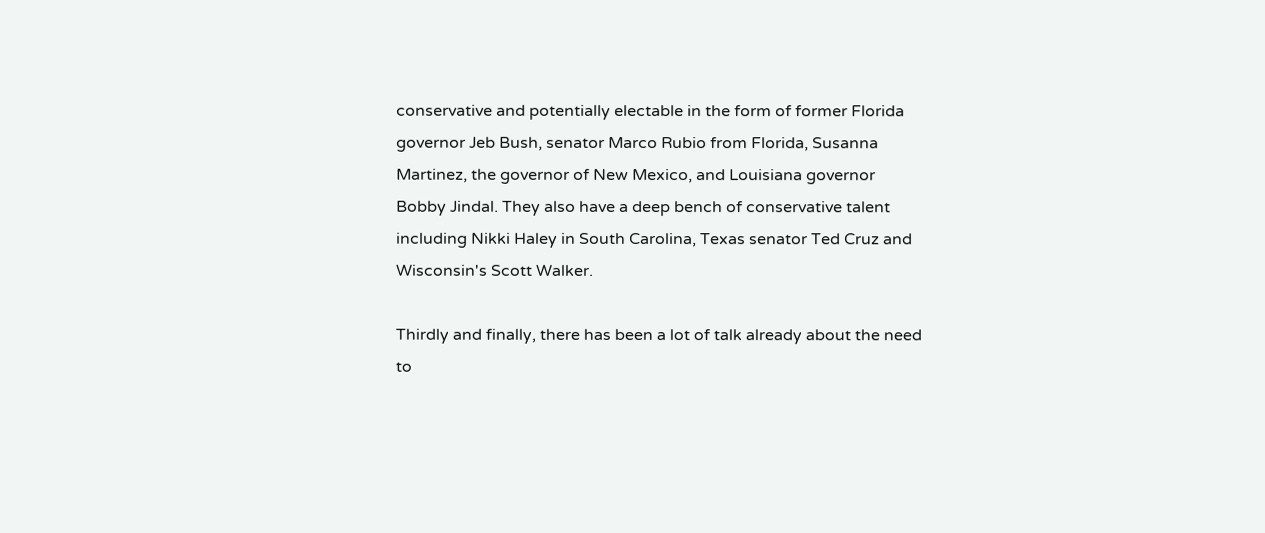conservative and potentially electable in the form of former Florida governor Jeb Bush, senator Marco Rubio from Florida, Susanna Martinez, the governor of New Mexico, and Louisiana governor Bobby Jindal. They also have a deep bench of conservative talent including Nikki Haley in South Carolina, Texas senator Ted Cruz and Wisconsin's Scott Walker.

Thirdly and finally, there has been a lot of talk already about the need to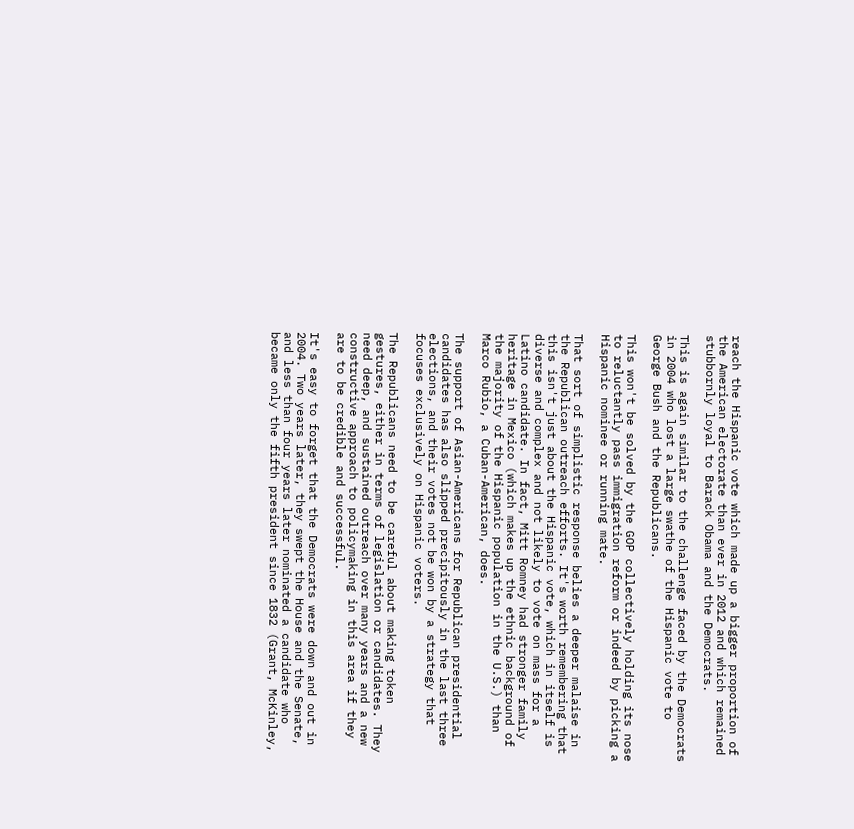reach the Hispanic vote which made up a bigger proportion of the American electorate than ever in 2012 and which remained stubbornly loyal to Barack Obama and the Democrats.

This is again similar to the challenge faced by the Democrats in 2004 who lost a large swathe of the Hispanic vote to George Bush and the Republicans.

This won't be solved by the GOP collectively holding its nose to reluctantly pass immigration reform or indeed by picking a Hispanic nominee or running mate.

That sort of simplistic response belies a deeper malaise in the Republican outreach efforts. It's worth remembering that this isn't just about the Hispanic vote, which in itself is diverse and complex and not likely to vote on mass for a Latino candidate. In fact, Mitt Romney had stronger family heritage in Mexico (which makes up the ethnic background of the majority of the Hispanic population in the U.S.) than Marco Rubio, a Cuban-American, does.

The support of Asian-Americans for Republican presidential candidates has also slipped precipitously in the last three elections, and their votes not be won by a strategy that focuses exclusively on Hispanic voters.

The Republicans need to be careful about making token gestures, either in terms of legislation or candidates. They need deep, and sustained outreach over many years and a new constructive approach to policymaking in this area if they are to be credible and successful.

It's easy to forget that the Democrats were down and out in 2004. Two years later, they swept the House and the Senate, and less than four years later nominated a candidate who became only the fifth president since 1832 (Grant, McKinley,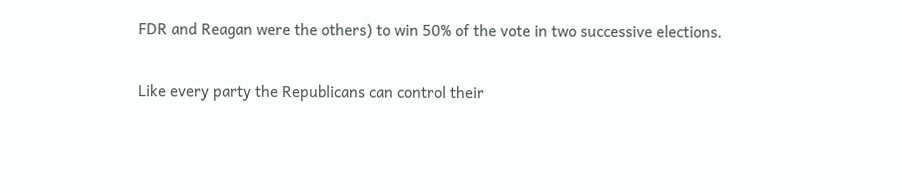FDR and Reagan were the others) to win 50% of the vote in two successive elections.

Like every party the Republicans can control their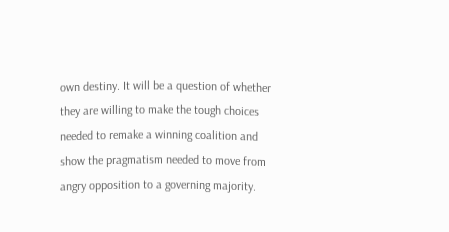own destiny. It will be a question of whether they are willing to make the tough choices needed to remake a winning coalition and show the pragmatism needed to move from angry opposition to a governing majority.